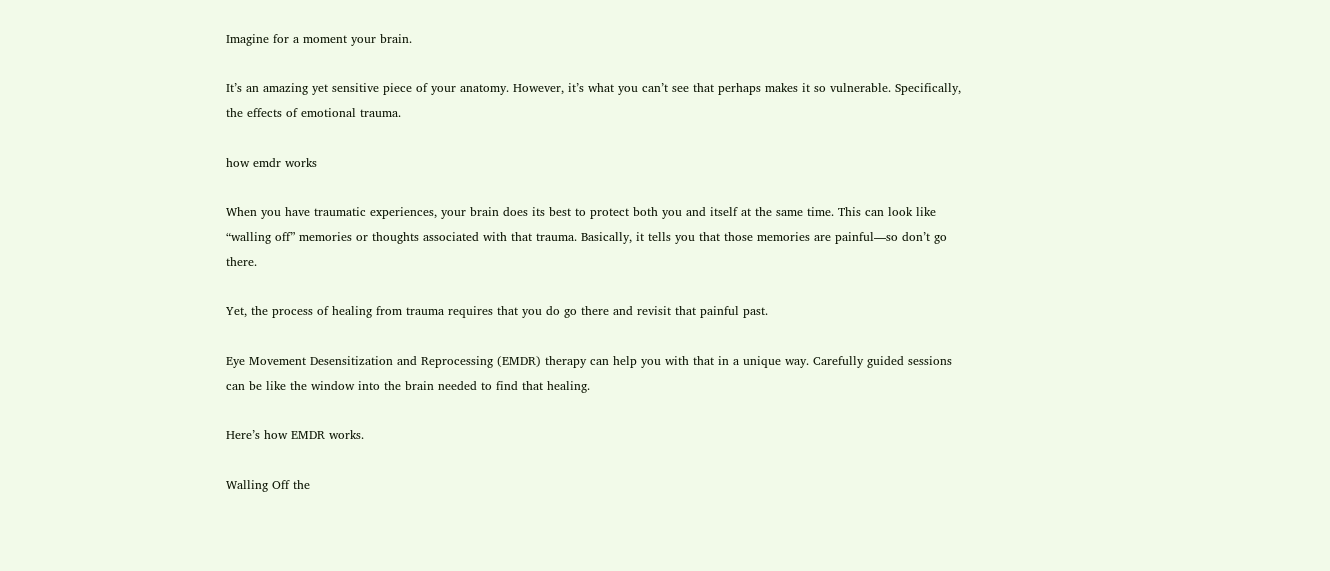Imagine for a moment your brain.

It’s an amazing yet sensitive piece of your anatomy. However, it’s what you can’t see that perhaps makes it so vulnerable. Specifically, the effects of emotional trauma.

how emdr works

When you have traumatic experiences, your brain does its best to protect both you and itself at the same time. This can look like “walling off” memories or thoughts associated with that trauma. Basically, it tells you that those memories are painful—so don’t go there.

Yet, the process of healing from trauma requires that you do go there and revisit that painful past.

Eye Movement Desensitization and Reprocessing (EMDR) therapy can help you with that in a unique way. Carefully guided sessions can be like the window into the brain needed to find that healing.

Here’s how EMDR works.

Walling Off the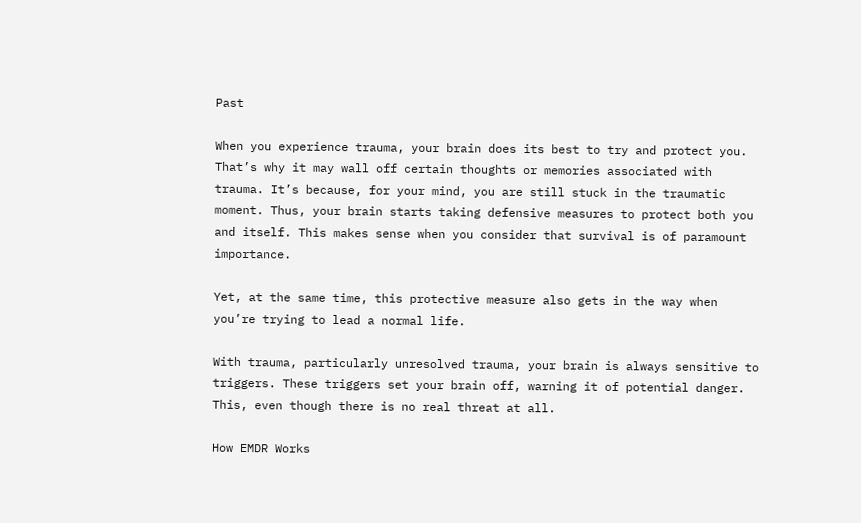Past

When you experience trauma, your brain does its best to try and protect you. That’s why it may wall off certain thoughts or memories associated with trauma. It’s because, for your mind, you are still stuck in the traumatic moment. Thus, your brain starts taking defensive measures to protect both you and itself. This makes sense when you consider that survival is of paramount importance.

Yet, at the same time, this protective measure also gets in the way when you’re trying to lead a normal life.

With trauma, particularly unresolved trauma, your brain is always sensitive to triggers. These triggers set your brain off, warning it of potential danger. This, even though there is no real threat at all.

How EMDR Works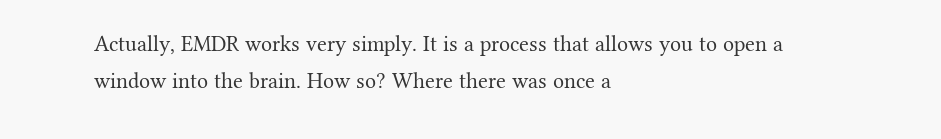Actually, EMDR works very simply. It is a process that allows you to open a window into the brain. How so? Where there was once a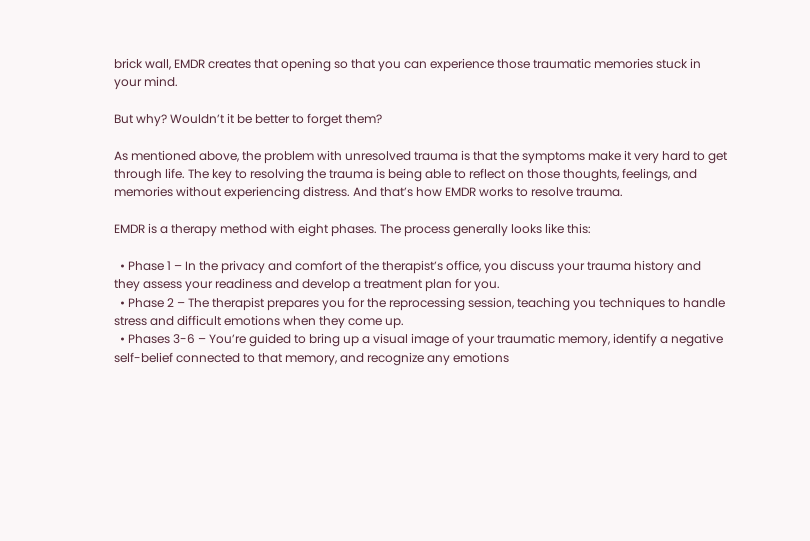brick wall, EMDR creates that opening so that you can experience those traumatic memories stuck in your mind.

But why? Wouldn’t it be better to forget them?

As mentioned above, the problem with unresolved trauma is that the symptoms make it very hard to get through life. The key to resolving the trauma is being able to reflect on those thoughts, feelings, and memories without experiencing distress. And that’s how EMDR works to resolve trauma.

EMDR is a therapy method with eight phases. The process generally looks like this:

  • Phase 1 – In the privacy and comfort of the therapist’s office, you discuss your trauma history and they assess your readiness and develop a treatment plan for you.
  • Phase 2 – The therapist prepares you for the reprocessing session, teaching you techniques to handle stress and difficult emotions when they come up.
  • Phases 3-6 – You’re guided to bring up a visual image of your traumatic memory, identify a negative self-belief connected to that memory, and recognize any emotions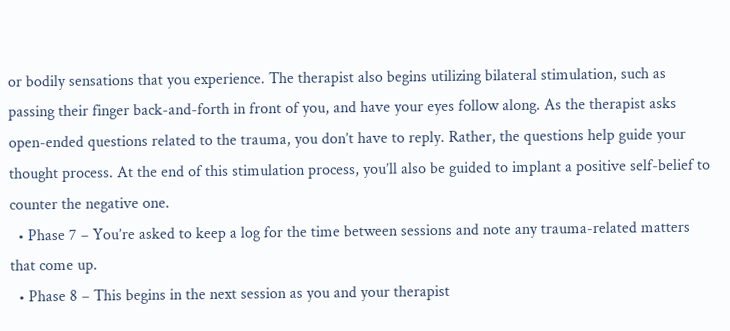or bodily sensations that you experience. The therapist also begins utilizing bilateral stimulation, such as passing their finger back-and-forth in front of you, and have your eyes follow along. As the therapist asks open-ended questions related to the trauma, you don’t have to reply. Rather, the questions help guide your thought process. At the end of this stimulation process, you’ll also be guided to implant a positive self-belief to counter the negative one.
  • Phase 7 – You’re asked to keep a log for the time between sessions and note any trauma-related matters that come up.
  • Phase 8 – This begins in the next session as you and your therapist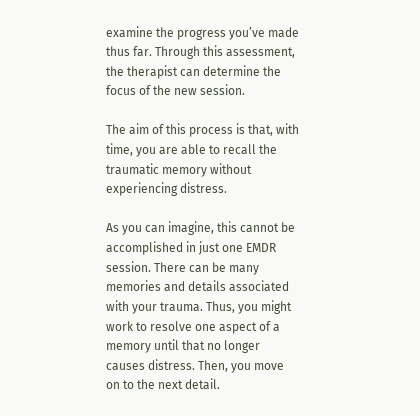examine the progress you’ve made thus far. Through this assessment, the therapist can determine the focus of the new session.

The aim of this process is that, with time, you are able to recall the traumatic memory without experiencing distress.

As you can imagine, this cannot be accomplished in just one EMDR session. There can be many memories and details associated with your trauma. Thus, you might work to resolve one aspect of a memory until that no longer causes distress. Then, you move on to the next detail.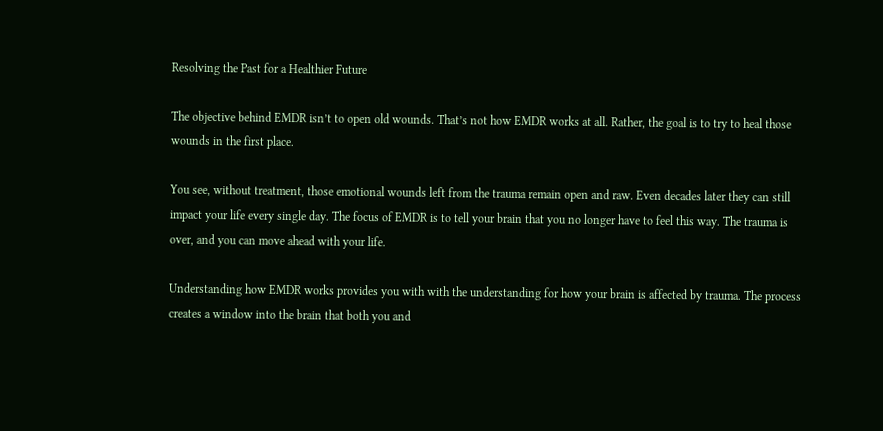Resolving the Past for a Healthier Future

The objective behind EMDR isn’t to open old wounds. That’s not how EMDR works at all. Rather, the goal is to try to heal those wounds in the first place.

You see, without treatment, those emotional wounds left from the trauma remain open and raw. Even decades later they can still impact your life every single day. The focus of EMDR is to tell your brain that you no longer have to feel this way. The trauma is over, and you can move ahead with your life.

Understanding how EMDR works provides you with with the understanding for how your brain is affected by trauma. The process creates a window into the brain that both you and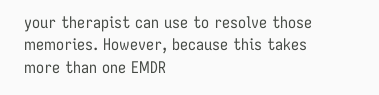your therapist can use to resolve those memories. However, because this takes more than one EMDR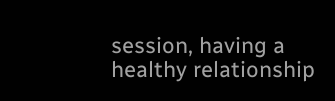session, having a healthy relationship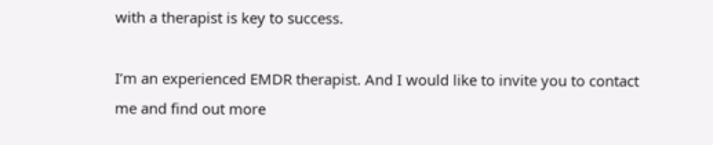with a therapist is key to success.

I’m an experienced EMDR therapist. And I would like to invite you to contact me and find out more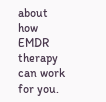about how EMDR therapy can work for you.